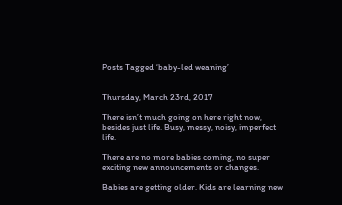Posts Tagged ‘baby-led weaning’


Thursday, March 23rd, 2017

There isn’t much going on here right now, besides just life. Busy, messy, noisy, imperfect life.

There are no more babies coming, no super exciting new announcements or changes.

Babies are getting older. Kids are learning new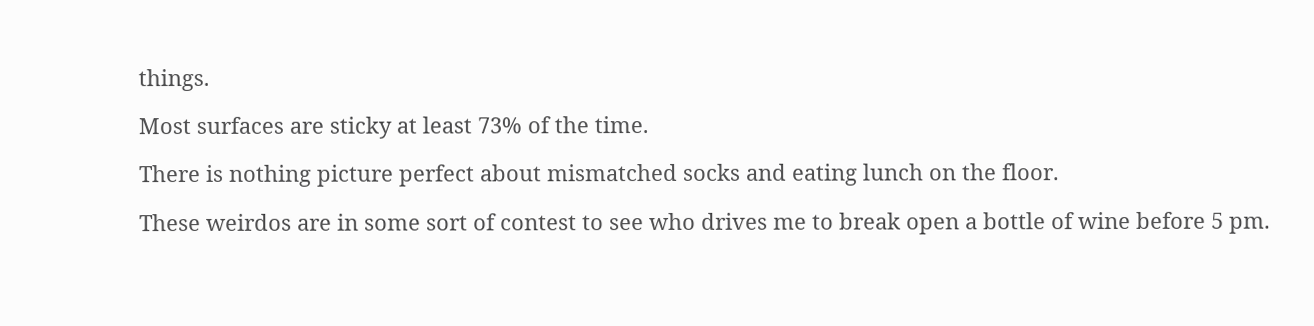things.

Most surfaces are sticky at least 73% of the time.

There is nothing picture perfect about mismatched socks and eating lunch on the floor.

These weirdos are in some sort of contest to see who drives me to break open a bottle of wine before 5 pm.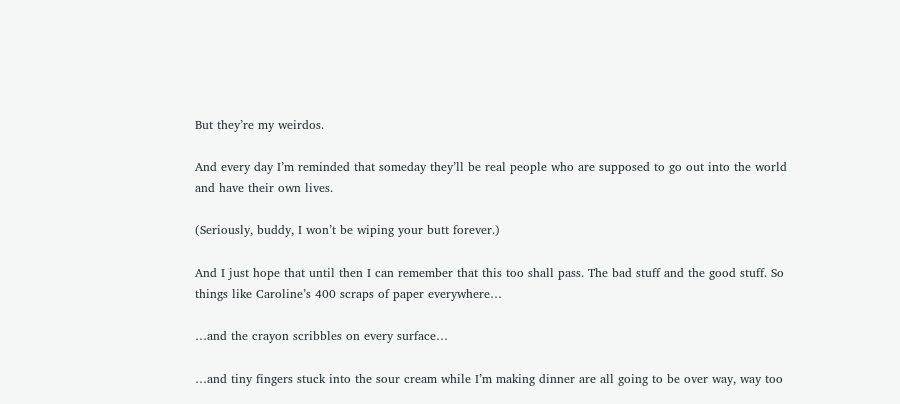But they’re my weirdos.

And every day I’m reminded that someday they’ll be real people who are supposed to go out into the world and have their own lives.

(Seriously, buddy, I won’t be wiping your butt forever.)

And I just hope that until then I can remember that this too shall pass. The bad stuff and the good stuff. So things like Caroline’s 400 scraps of paper everywhere…

…and the crayon scribbles on every surface…

…and tiny fingers stuck into the sour cream while I’m making dinner are all going to be over way, way too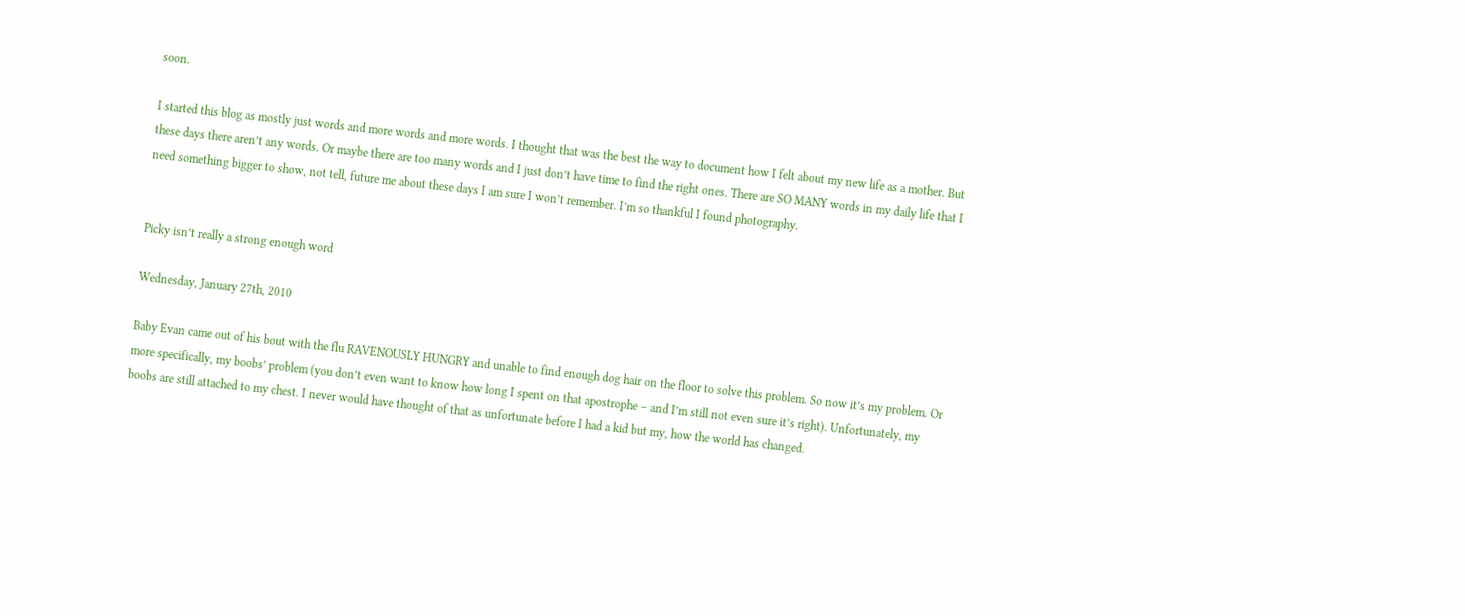soon.

I started this blog as mostly just words and more words and more words. I thought that was the best the way to document how I felt about my new life as a mother. But these days there aren’t any words. Or maybe there are too many words and I just don’t have time to find the right ones. There are SO MANY words in my daily life that I need something bigger to show, not tell, future me about these days I am sure I won’t remember. I’m so thankful I found photography.


Picky isn’t really a strong enough word

Wednesday, January 27th, 2010

Baby Evan came out of his bout with the flu RAVENOUSLY HUNGRY and unable to find enough dog hair on the floor to solve this problem. So now it’s my problem. Or more specifically, my boobs’ problem (you don’t even want to know how long I spent on that apostrophe – and I’m still not even sure it’s right). Unfortunately, my boobs are still attached to my chest. I never would have thought of that as unfortunate before I had a kid but my, how the world has changed.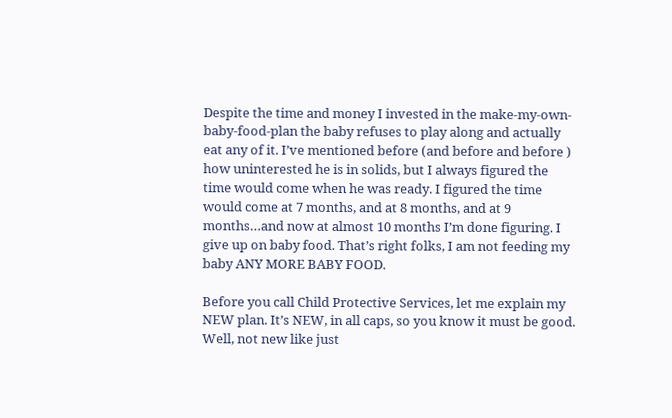Despite the time and money I invested in the make-my-own-baby-food-plan the baby refuses to play along and actually eat any of it. I’ve mentioned before (and before and before ) how uninterested he is in solids, but I always figured the time would come when he was ready. I figured the time would come at 7 months, and at 8 months, and at 9 months…and now at almost 10 months I’m done figuring. I give up on baby food. That’s right folks, I am not feeding my baby ANY MORE BABY FOOD.

Before you call Child Protective Services, let me explain my NEW plan. It’s NEW, in all caps, so you know it must be good. Well, not new like just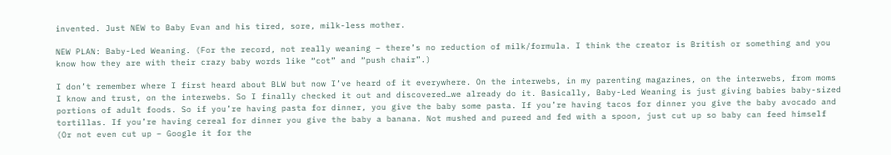invented. Just NEW to Baby Evan and his tired, sore, milk-less mother.

NEW PLAN: Baby-Led Weaning. (For the record, not really weaning – there’s no reduction of milk/formula. I think the creator is British or something and you know how they are with their crazy baby words like “cot” and “push chair”.)

I don’t remember where I first heard about BLW but now I’ve heard of it everywhere. On the interwebs, in my parenting magazines, on the interwebs, from moms I know and trust, on the interwebs. So I finally checked it out and discovered…we already do it. Basically, Baby-Led Weaning is just giving babies baby-sized portions of adult foods. So if you’re having pasta for dinner, you give the baby some pasta. If you’re having tacos for dinner you give the baby avocado and tortillas. If you’re having cereal for dinner you give the baby a banana. Not mushed and pureed and fed with a spoon, just cut up so baby can feed himself (Or not even cut up – Google it for the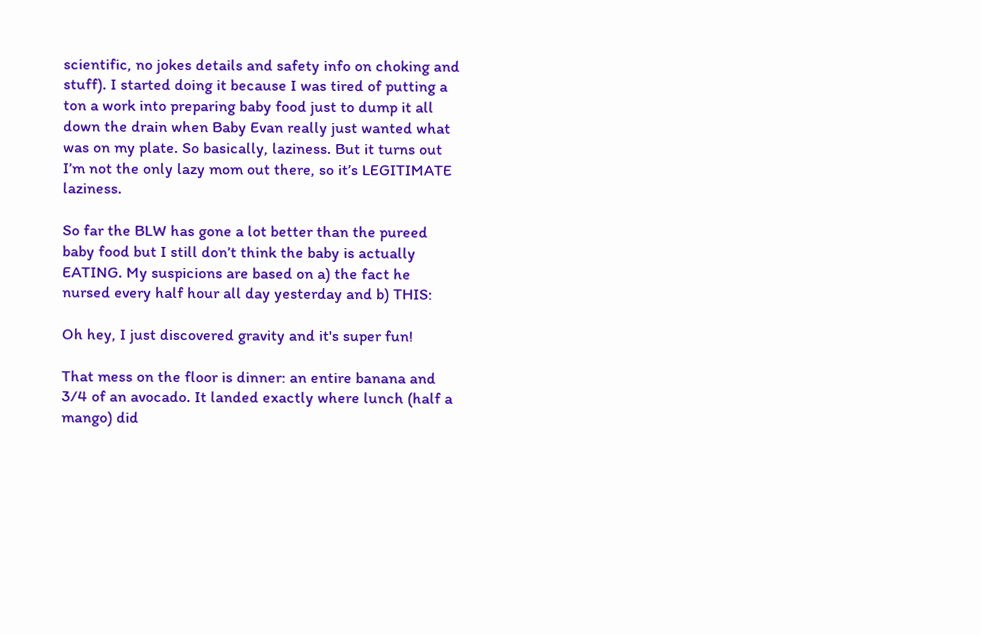scientific, no jokes details and safety info on choking and stuff). I started doing it because I was tired of putting a ton a work into preparing baby food just to dump it all down the drain when Baby Evan really just wanted what was on my plate. So basically, laziness. But it turns out I’m not the only lazy mom out there, so it’s LEGITIMATE laziness.

So far the BLW has gone a lot better than the pureed baby food but I still don’t think the baby is actually EATING. My suspicions are based on a) the fact he nursed every half hour all day yesterday and b) THIS:

Oh hey, I just discovered gravity and it's super fun!

That mess on the floor is dinner: an entire banana and 3/4 of an avocado. It landed exactly where lunch (half a mango) did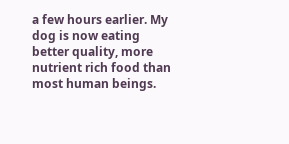a few hours earlier. My dog is now eating better quality, more nutrient rich food than most human beings.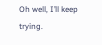Oh well, I’ll keep trying.